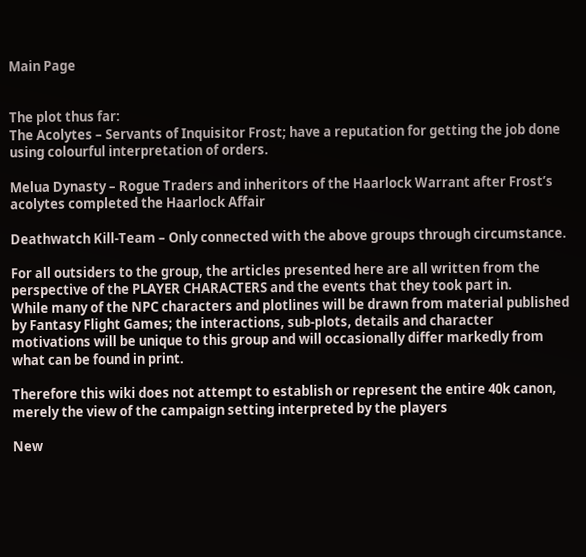Main Page


The plot thus far:
The Acolytes – Servants of Inquisitor Frost; have a reputation for getting the job done using colourful interpretation of orders.

Melua Dynasty – Rogue Traders and inheritors of the Haarlock Warrant after Frost’s acolytes completed the Haarlock Affair

Deathwatch Kill-Team – Only connected with the above groups through circumstance.

For all outsiders to the group, the articles presented here are all written from the perspective of the PLAYER CHARACTERS and the events that they took part in.
While many of the NPC characters and plotlines will be drawn from material published by Fantasy Flight Games; the interactions, sub-plots, details and character motivations will be unique to this group and will occasionally differ markedly from what can be found in print.

Therefore this wiki does not attempt to establish or represent the entire 40k canon, merely the view of the campaign setting interpreted by the players

New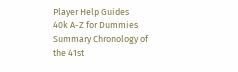Player Help Guides
40k A-Z for Dummies
Summary Chronology of the 41st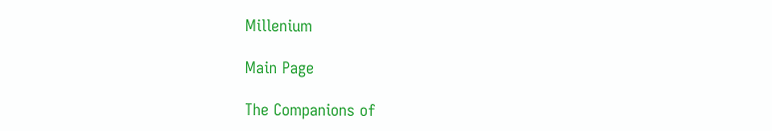Millenium

Main Page

The Companions of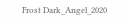Frost Dark_Angel_2020